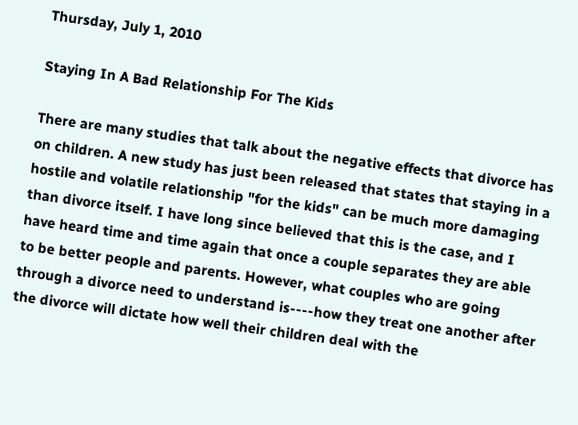Thursday, July 1, 2010

Staying In A Bad Relationship For The Kids

There are many studies that talk about the negative effects that divorce has on children. A new study has just been released that states that staying in a hostile and volatile relationship "for the kids" can be much more damaging than divorce itself. I have long since believed that this is the case, and I have heard time and time again that once a couple separates they are able to be better people and parents. However, what couples who are going through a divorce need to understand is----how they treat one another after the divorce will dictate how well their children deal with the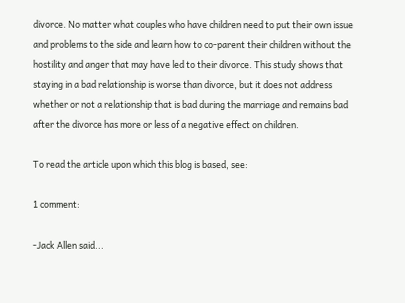divorce. No matter what couples who have children need to put their own issue and problems to the side and learn how to co-parent their children without the hostility and anger that may have led to their divorce. This study shows that staying in a bad relationship is worse than divorce, but it does not address whether or not a relationship that is bad during the marriage and remains bad after the divorce has more or less of a negative effect on children.

To read the article upon which this blog is based, see:

1 comment:

-Jack Allen said...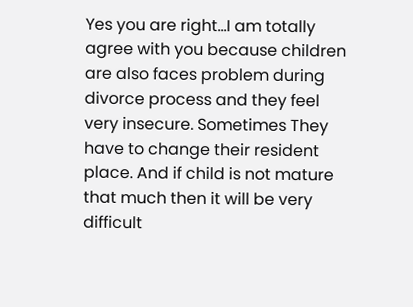Yes you are right...I am totally agree with you because children are also faces problem during divorce process and they feel very insecure. Sometimes They have to change their resident place. And if child is not mature that much then it will be very difficult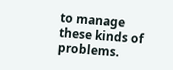to manage these kinds of problems.